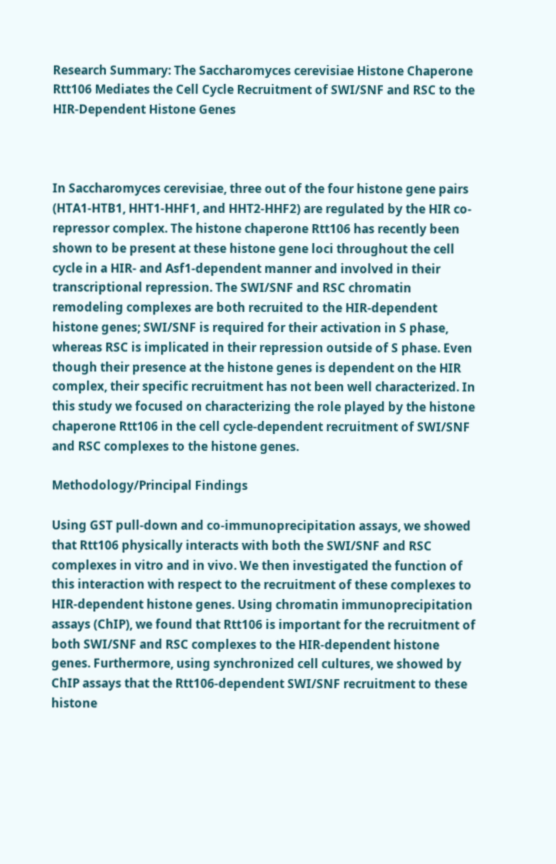Research Summary: The Saccharomyces cerevisiae Histone Chaperone Rtt106 Mediates the Cell Cycle Recruitment of SWI/SNF and RSC to the HIR-Dependent Histone Genes



In Saccharomyces cerevisiae, three out of the four histone gene pairs (HTA1-HTB1, HHT1-HHF1, and HHT2-HHF2) are regulated by the HIR co-repressor complex. The histone chaperone Rtt106 has recently been shown to be present at these histone gene loci throughout the cell cycle in a HIR- and Asf1-dependent manner and involved in their transcriptional repression. The SWI/SNF and RSC chromatin remodeling complexes are both recruited to the HIR-dependent histone genes; SWI/SNF is required for their activation in S phase, whereas RSC is implicated in their repression outside of S phase. Even though their presence at the histone genes is dependent on the HIR complex, their specific recruitment has not been well characterized. In this study we focused on characterizing the role played by the histone chaperone Rtt106 in the cell cycle-dependent recruitment of SWI/SNF and RSC complexes to the histone genes.

Methodology/Principal Findings

Using GST pull-down and co-immunoprecipitation assays, we showed that Rtt106 physically interacts with both the SWI/SNF and RSC complexes in vitro and in vivo. We then investigated the function of this interaction with respect to the recruitment of these complexes to HIR-dependent histone genes. Using chromatin immunoprecipitation assays (ChIP), we found that Rtt106 is important for the recruitment of both SWI/SNF and RSC complexes to the HIR-dependent histone genes. Furthermore, using synchronized cell cultures, we showed by ChIP assays that the Rtt106-dependent SWI/SNF recruitment to these histone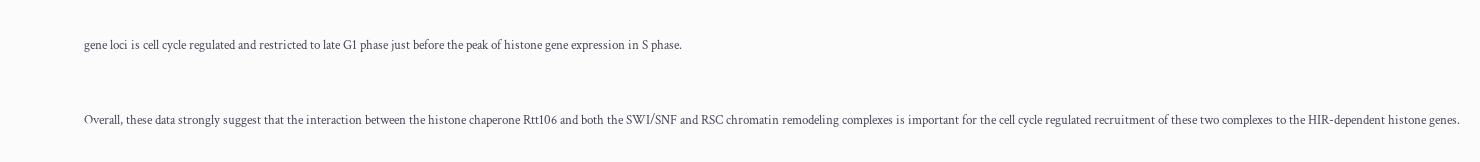gene loci is cell cycle regulated and restricted to late G1 phase just before the peak of histone gene expression in S phase.


Overall, these data strongly suggest that the interaction between the histone chaperone Rtt106 and both the SWI/SNF and RSC chromatin remodeling complexes is important for the cell cycle regulated recruitment of these two complexes to the HIR-dependent histone genes.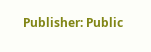Publisher: Public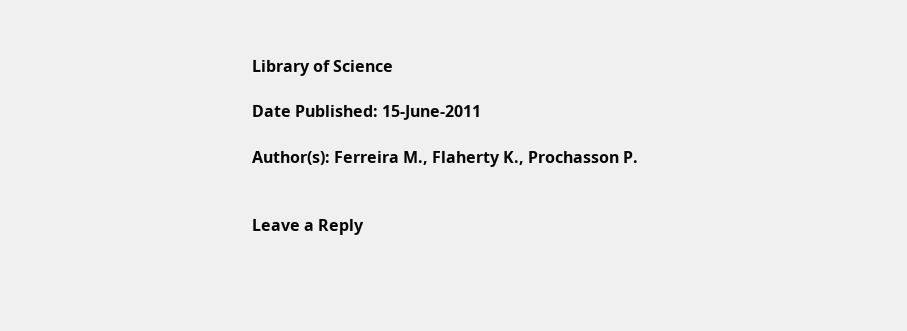Library of Science

Date Published: 15-June-2011

Author(s): Ferreira M., Flaherty K., Prochasson P.


Leave a Reply